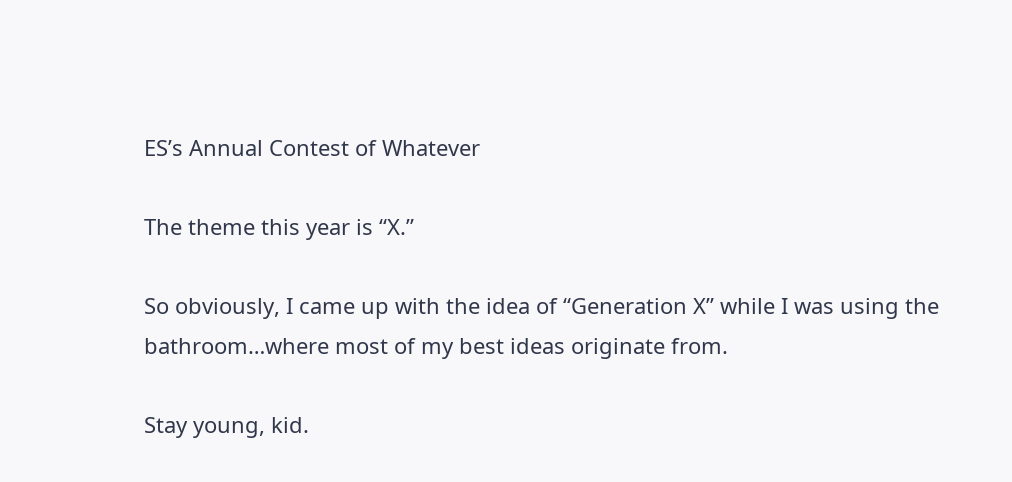ES’s Annual Contest of Whatever

The theme this year is “X.”

So obviously, I came up with the idea of “Generation X” while I was using the bathroom…where most of my best ideas originate from.

Stay young, kid.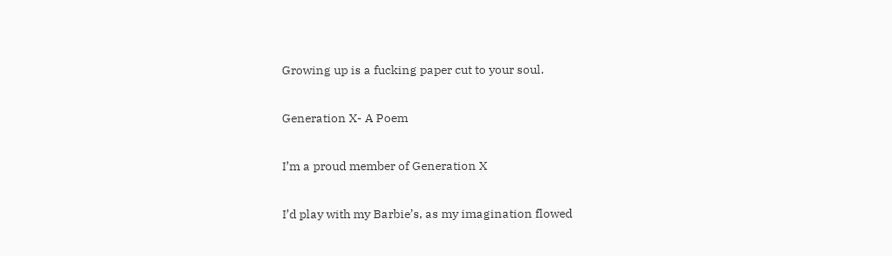Growing up is a fucking paper cut to your soul.

Generation X- A Poem

I’m a proud member of Generation X

I’d play with my Barbie’s, as my imagination flowed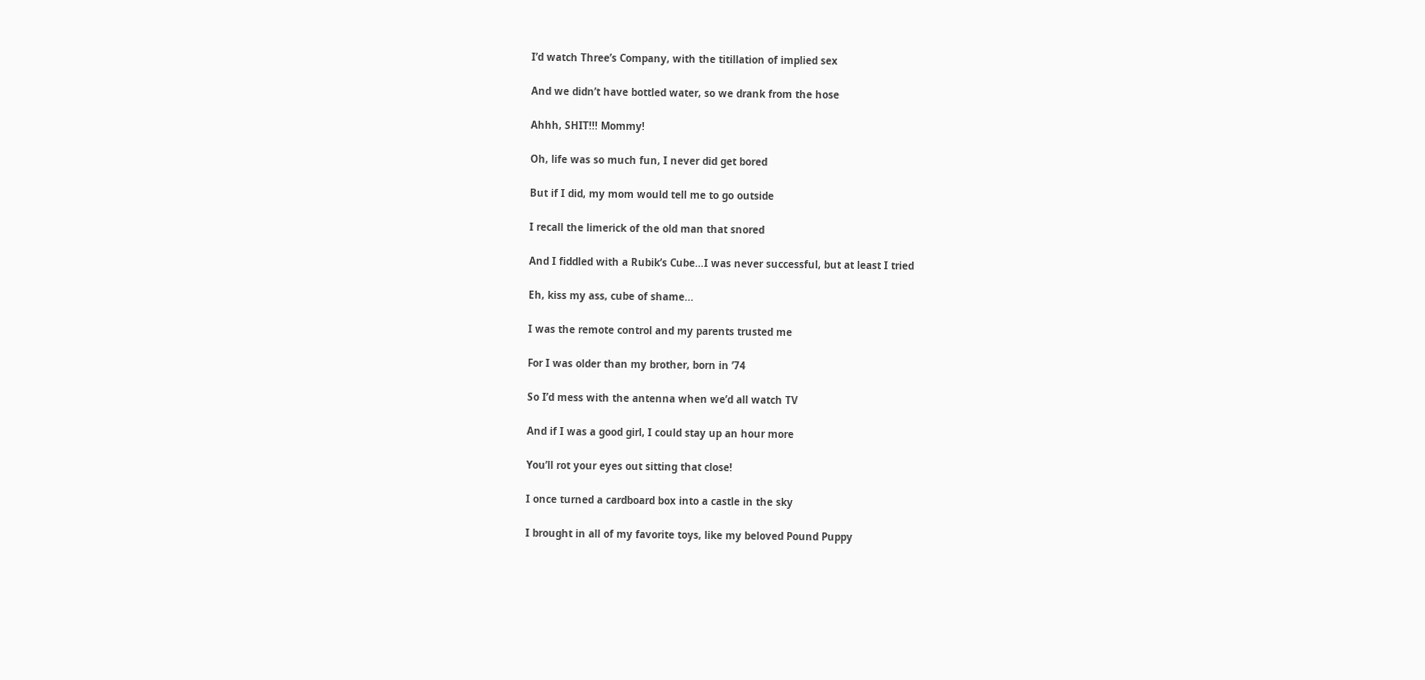I’d watch Three’s Company, with the titillation of implied sex

And we didn’t have bottled water, so we drank from the hose

Ahhh, SHIT!!! Mommy!

Oh, life was so much fun, I never did get bored

But if I did, my mom would tell me to go outside

I recall the limerick of the old man that snored

And I fiddled with a Rubik’s Cube…I was never successful, but at least I tried

Eh, kiss my ass, cube of shame...

I was the remote control and my parents trusted me

For I was older than my brother, born in ’74

So I’d mess with the antenna when we’d all watch TV

And if I was a good girl, I could stay up an hour more

You’ll rot your eyes out sitting that close!

I once turned a cardboard box into a castle in the sky

I brought in all of my favorite toys, like my beloved Pound Puppy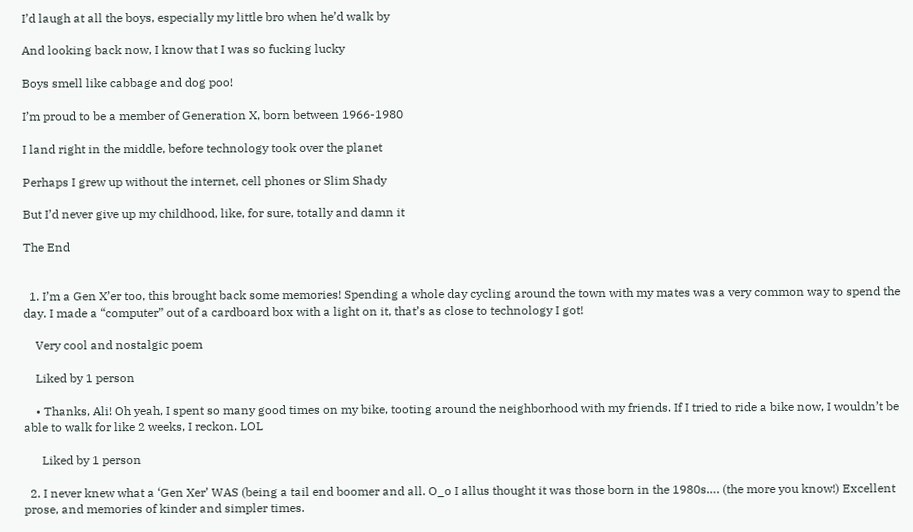I’d laugh at all the boys, especially my little bro when he’d walk by

And looking back now, I know that I was so fucking lucky

Boys smell like cabbage and dog poo!

I’m proud to be a member of Generation X, born between 1966-1980

I land right in the middle, before technology took over the planet

Perhaps I grew up without the internet, cell phones or Slim Shady

But I’d never give up my childhood, like, for sure, totally and damn it

The End


  1. I’m a Gen X’er too, this brought back some memories! Spending a whole day cycling around the town with my mates was a very common way to spend the day. I made a “computer” out of a cardboard box with a light on it, that’s as close to technology I got!

    Very cool and nostalgic poem

    Liked by 1 person

    • Thanks, Ali! Oh yeah, I spent so many good times on my bike, tooting around the neighborhood with my friends. If I tried to ride a bike now, I wouldn’t be able to walk for like 2 weeks, I reckon. LOL

      Liked by 1 person

  2. I never knew what a ‘Gen Xer’ WAS (being a tail end boomer and all. O_o I allus thought it was those born in the 1980s…. (the more you know!) Excellent prose, and memories of kinder and simpler times.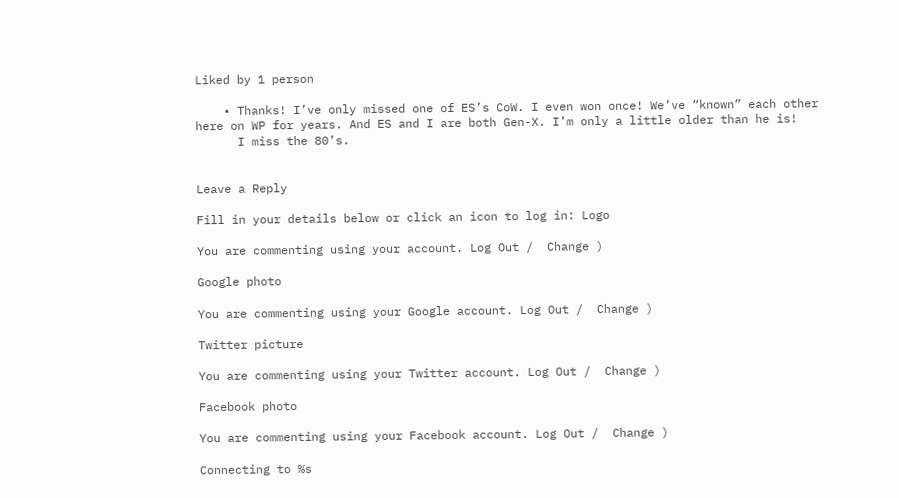Liked by 1 person

    • Thanks! I’ve only missed one of ES’s CoW. I even won once! We’ve “known” each other here on WP for years. And ES and I are both Gen-X. I’m only a little older than he is!
      I miss the 80’s.


Leave a Reply

Fill in your details below or click an icon to log in: Logo

You are commenting using your account. Log Out /  Change )

Google photo

You are commenting using your Google account. Log Out /  Change )

Twitter picture

You are commenting using your Twitter account. Log Out /  Change )

Facebook photo

You are commenting using your Facebook account. Log Out /  Change )

Connecting to %s